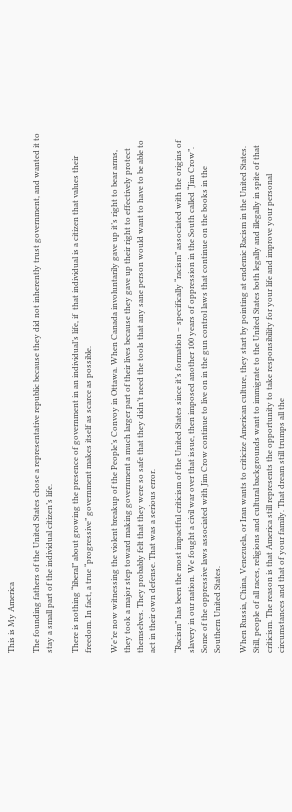This is My America

The founding fathers of the United States chose a representative republic because they did not inherently trust government, and wanted it to stay a small part of the individual citizen’s life.

There is nothing “liberal” about growing the presence of government in an individual’s life, if  that individual is a citizen that values their freedom. In fact, a true “progressive” government makes itself as scarce as possible.

We’re now witnessing the violent breakup of the People’s Convoy in Ottawa. When Canada involuntarily gave up it’s right to bear arms, they took a major step toward making government a much larger part of their lives because they gave up their right to effectively protect themselves. They probably felt that they were so safe that they didn’t need the tools that any sane person would want to have to be able to act in their own defense. That was a serious error.

“Racism” has been the most impactful criticism of the United States since it’s formation – specifically “racism” associated with the origins of slavery in our nation. We fought a civil war over that issue, then imposed another 100 years of oppression in the South called “Jim Crow”. Some of the oppressive laws associated with Jim Crow continue to live on in the gun control laws that continue on the books in the Southern United States.

When Russia, China, Venezuela, or Iran wants to criticize American culture, they start by pointing at endemic Racism in the United States. Still, people of all races, religions and cultural backgrounds want to immigrate to the United States both legally and illegally in spite of that criticism. The reason is that America still represents the opportunity to take responsibility for your life and improve your personal circumstances and that of your family. That dream still trumps all the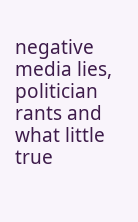negative media lies, politician rants and what little true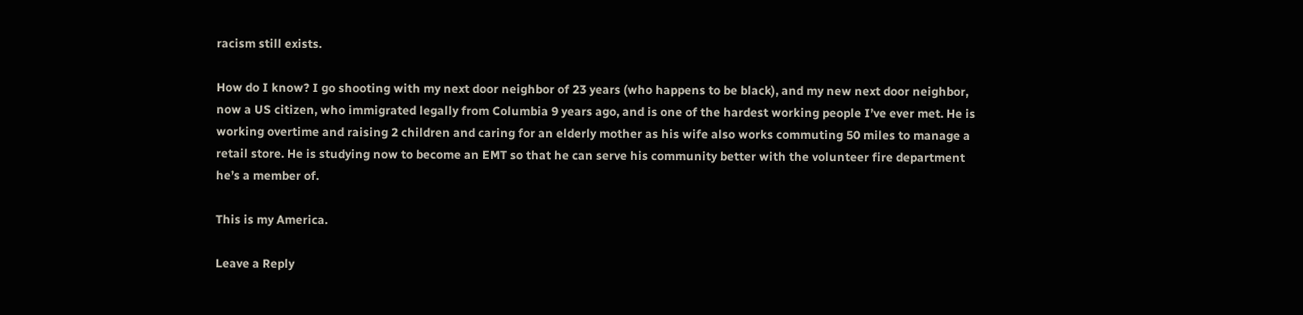racism still exists.

How do I know? I go shooting with my next door neighbor of 23 years (who happens to be black), and my new next door neighbor, now a US citizen, who immigrated legally from Columbia 9 years ago, and is one of the hardest working people I’ve ever met. He is working overtime and raising 2 children and caring for an elderly mother as his wife also works commuting 50 miles to manage a retail store. He is studying now to become an EMT so that he can serve his community better with the volunteer fire department he’s a member of.

This is my America.

Leave a Reply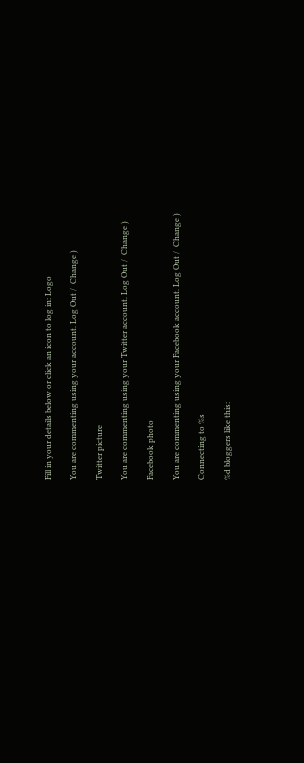Fill in your details below or click an icon to log in: Logo

You are commenting using your account. Log Out /  Change )

Twitter picture

You are commenting using your Twitter account. Log Out /  Change )

Facebook photo

You are commenting using your Facebook account. Log Out /  Change )

Connecting to %s

%d bloggers like this: